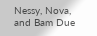Nessy, Nova, and Bam Due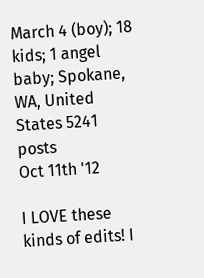March 4 (boy); 18 kids; 1 angel baby; Spokane, WA, United States 5241 posts
Oct 11th '12

I LOVE these kinds of edits! I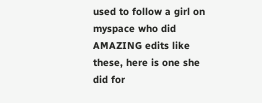used to follow a girl on myspace who did AMAZING edits like these, here is one she did for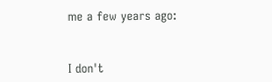me a few years ago:


I don't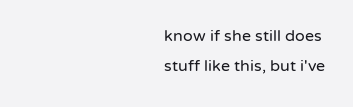know if she still does stuff like this, but i've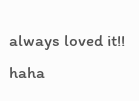always loved it!! haha